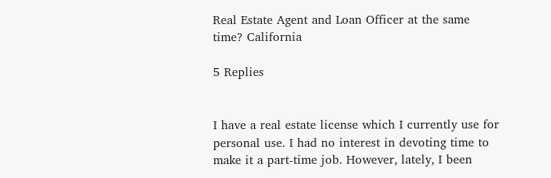Real Estate Agent and Loan Officer at the same time? California

5 Replies


I have a real estate license which I currently use for personal use. I had no interest in devoting time to make it a part-time job. However, lately, I been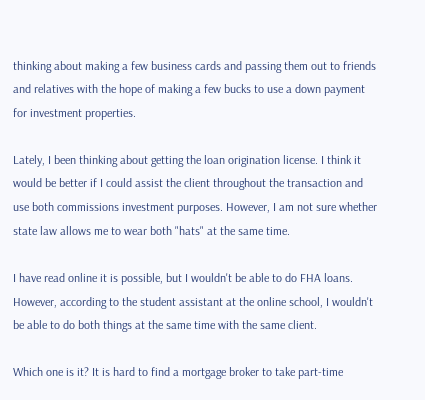thinking about making a few business cards and passing them out to friends and relatives with the hope of making a few bucks to use a down payment for investment properties.

Lately, I been thinking about getting the loan origination license. I think it would be better if I could assist the client throughout the transaction and use both commissions investment purposes. However, I am not sure whether state law allows me to wear both "hats" at the same time.

I have read online it is possible, but I wouldn't be able to do FHA loans. However, according to the student assistant at the online school, I wouldn't be able to do both things at the same time with the same client.

Which one is it? It is hard to find a mortgage broker to take part-time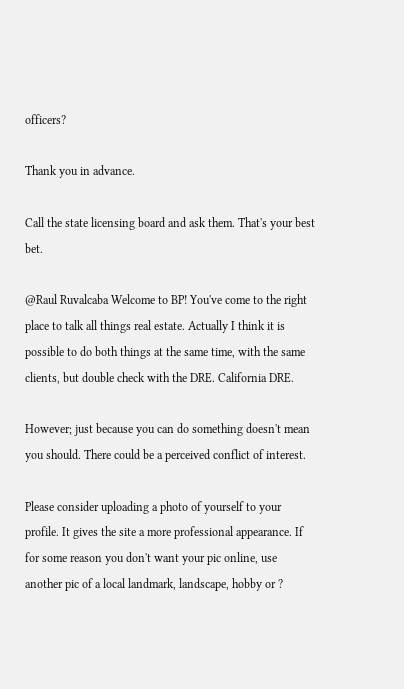officers?

Thank you in advance.

Call the state licensing board and ask them. That's your best bet.

@Raul Ruvalcaba Welcome to BP! You've come to the right place to talk all things real estate. Actually I think it is possible to do both things at the same time, with the same clients, but double check with the DRE. California DRE.

However; just because you can do something doesn't mean you should. There could be a perceived conflict of interest.

Please consider uploading a photo of yourself to your profile. It gives the site a more professional appearance. If for some reason you don't want your pic online, use another pic of a local landmark, landscape, hobby or ?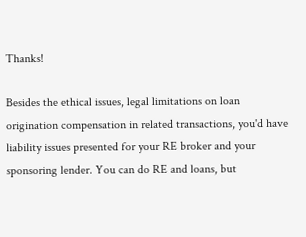Thanks!

Besides the ethical issues, legal limitations on loan origination compensation in related transactions, you'd have liability issues presented for your RE broker and your sponsoring lender. You can do RE and loans, but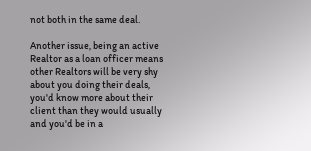not both in the same deal.

Another issue, being an active Realtor as a loan officer means other Realtors will be very shy about you doing their deals, you'd know more about their client than they would usually and you'd be in a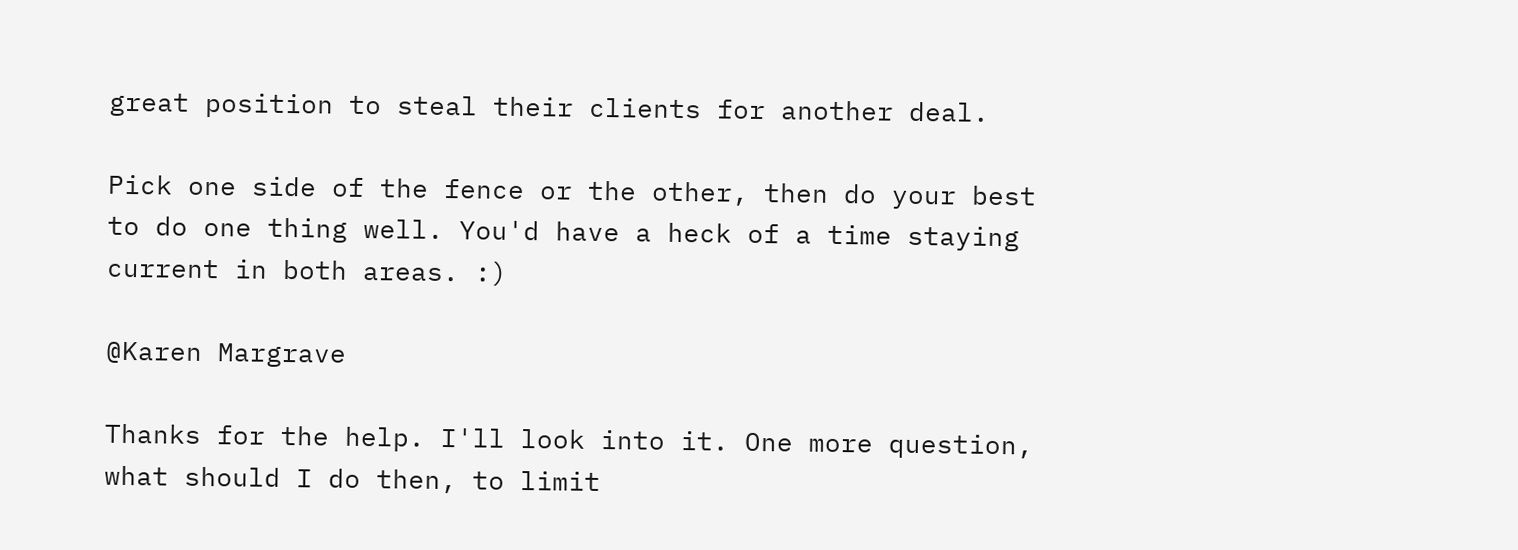great position to steal their clients for another deal.

Pick one side of the fence or the other, then do your best to do one thing well. You'd have a heck of a time staying current in both areas. :)

@Karen Margrave

Thanks for the help. I'll look into it. One more question, what should I do then, to limit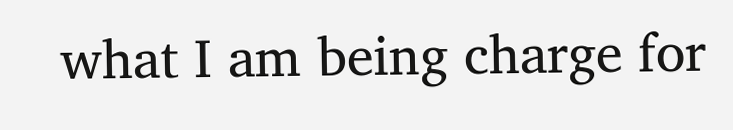what I am being charge for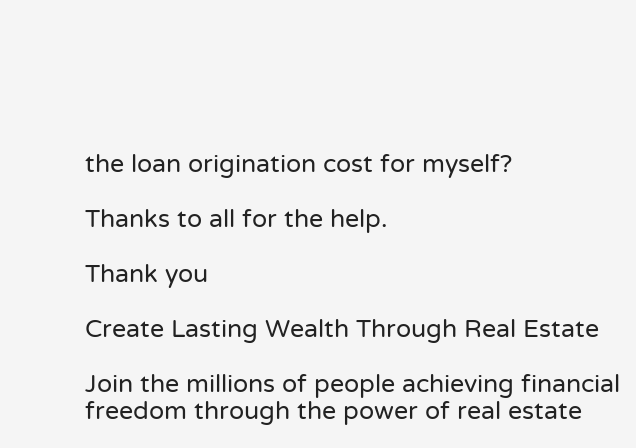the loan origination cost for myself?

Thanks to all for the help.

Thank you

Create Lasting Wealth Through Real Estate

Join the millions of people achieving financial freedom through the power of real estate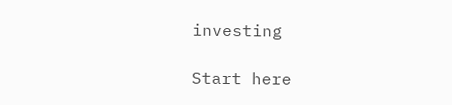investing

Start here